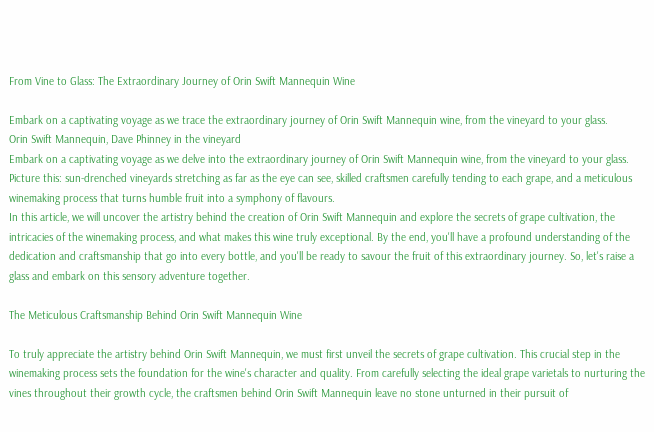From Vine to Glass: The Extraordinary Journey of Orin Swift Mannequin Wine

Embark on a captivating voyage as we trace the extraordinary journey of Orin Swift Mannequin wine, from the vineyard to your glass.
Orin Swift Mannequin, Dave Phinney in the vineyard
Embark on a captivating voyage as we delve into the extraordinary journey of Orin Swift Mannequin wine, from the vineyard to your glass.
Picture this: sun-drenched vineyards stretching as far as the eye can see, skilled craftsmen carefully tending to each grape, and a meticulous winemaking process that turns humble fruit into a symphony of flavours.
In this article, we will uncover the artistry behind the creation of Orin Swift Mannequin and explore the secrets of grape cultivation, the intricacies of the winemaking process, and what makes this wine truly exceptional. By the end, you'll have a profound understanding of the dedication and craftsmanship that go into every bottle, and you'll be ready to savour the fruit of this extraordinary journey. So, let's raise a glass and embark on this sensory adventure together.

The Meticulous Craftsmanship Behind Orin Swift Mannequin Wine

To truly appreciate the artistry behind Orin Swift Mannequin, we must first unveil the secrets of grape cultivation. This crucial step in the winemaking process sets the foundation for the wine's character and quality. From carefully selecting the ideal grape varietals to nurturing the vines throughout their growth cycle, the craftsmen behind Orin Swift Mannequin leave no stone unturned in their pursuit of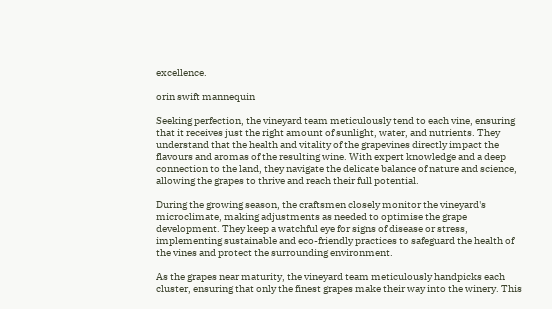excellence.

orin swift mannequin

Seeking perfection, the vineyard team meticulously tend to each vine, ensuring that it receives just the right amount of sunlight, water, and nutrients. They understand that the health and vitality of the grapevines directly impact the flavours and aromas of the resulting wine. With expert knowledge and a deep connection to the land, they navigate the delicate balance of nature and science, allowing the grapes to thrive and reach their full potential.

During the growing season, the craftsmen closely monitor the vineyard's microclimate, making adjustments as needed to optimise the grape development. They keep a watchful eye for signs of disease or stress, implementing sustainable and eco-friendly practices to safeguard the health of the vines and protect the surrounding environment.

As the grapes near maturity, the vineyard team meticulously handpicks each cluster, ensuring that only the finest grapes make their way into the winery. This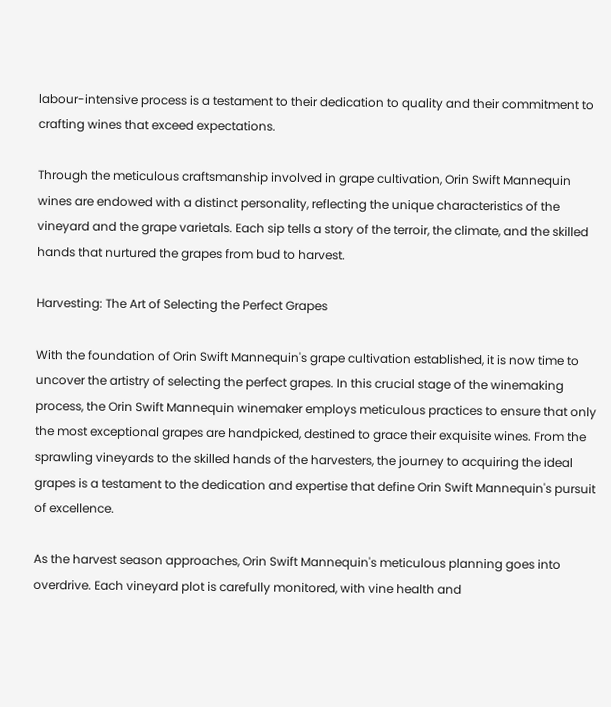labour-intensive process is a testament to their dedication to quality and their commitment to crafting wines that exceed expectations.

Through the meticulous craftsmanship involved in grape cultivation, Orin Swift Mannequin wines are endowed with a distinct personality, reflecting the unique characteristics of the vineyard and the grape varietals. Each sip tells a story of the terroir, the climate, and the skilled hands that nurtured the grapes from bud to harvest.

Harvesting: The Art of Selecting the Perfect Grapes

With the foundation of Orin Swift Mannequin's grape cultivation established, it is now time to uncover the artistry of selecting the perfect grapes. In this crucial stage of the winemaking process, the Orin Swift Mannequin winemaker employs meticulous practices to ensure that only the most exceptional grapes are handpicked, destined to grace their exquisite wines. From the sprawling vineyards to the skilled hands of the harvesters, the journey to acquiring the ideal grapes is a testament to the dedication and expertise that define Orin Swift Mannequin's pursuit of excellence.

As the harvest season approaches, Orin Swift Mannequin's meticulous planning goes into overdrive. Each vineyard plot is carefully monitored, with vine health and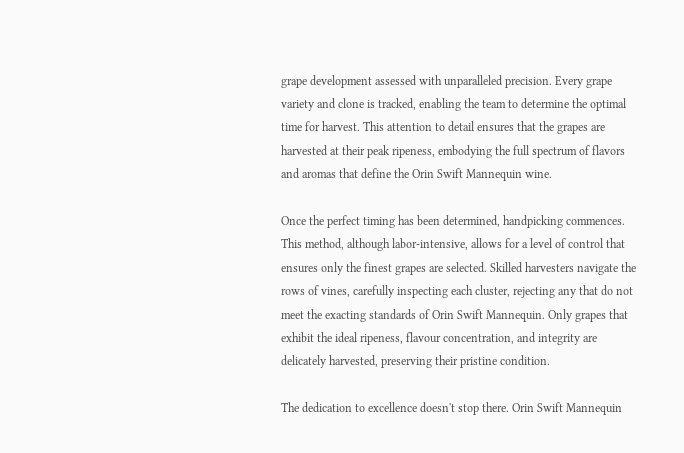grape development assessed with unparalleled precision. Every grape variety and clone is tracked, enabling the team to determine the optimal time for harvest. This attention to detail ensures that the grapes are harvested at their peak ripeness, embodying the full spectrum of flavors and aromas that define the Orin Swift Mannequin wine.

Once the perfect timing has been determined, handpicking commences. This method, although labor-intensive, allows for a level of control that ensures only the finest grapes are selected. Skilled harvesters navigate the rows of vines, carefully inspecting each cluster, rejecting any that do not meet the exacting standards of Orin Swift Mannequin. Only grapes that exhibit the ideal ripeness, flavour concentration, and integrity are delicately harvested, preserving their pristine condition.

The dedication to excellence doesn't stop there. Orin Swift Mannequin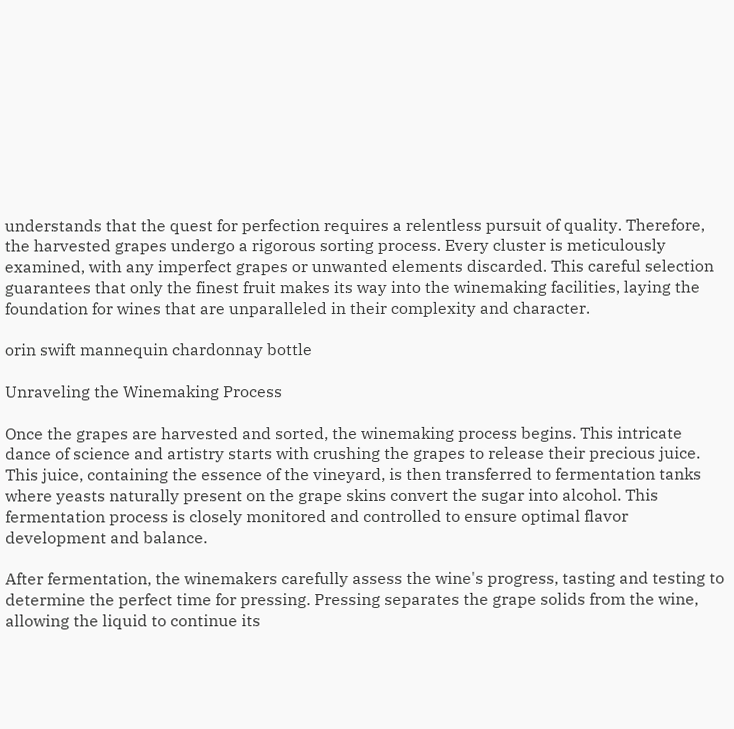understands that the quest for perfection requires a relentless pursuit of quality. Therefore, the harvested grapes undergo a rigorous sorting process. Every cluster is meticulously examined, with any imperfect grapes or unwanted elements discarded. This careful selection guarantees that only the finest fruit makes its way into the winemaking facilities, laying the foundation for wines that are unparalleled in their complexity and character.

orin swift mannequin chardonnay bottle

Unraveling the Winemaking Process

Once the grapes are harvested and sorted, the winemaking process begins. This intricate dance of science and artistry starts with crushing the grapes to release their precious juice. This juice, containing the essence of the vineyard, is then transferred to fermentation tanks where yeasts naturally present on the grape skins convert the sugar into alcohol. This fermentation process is closely monitored and controlled to ensure optimal flavor development and balance.

After fermentation, the winemakers carefully assess the wine's progress, tasting and testing to determine the perfect time for pressing. Pressing separates the grape solids from the wine, allowing the liquid to continue its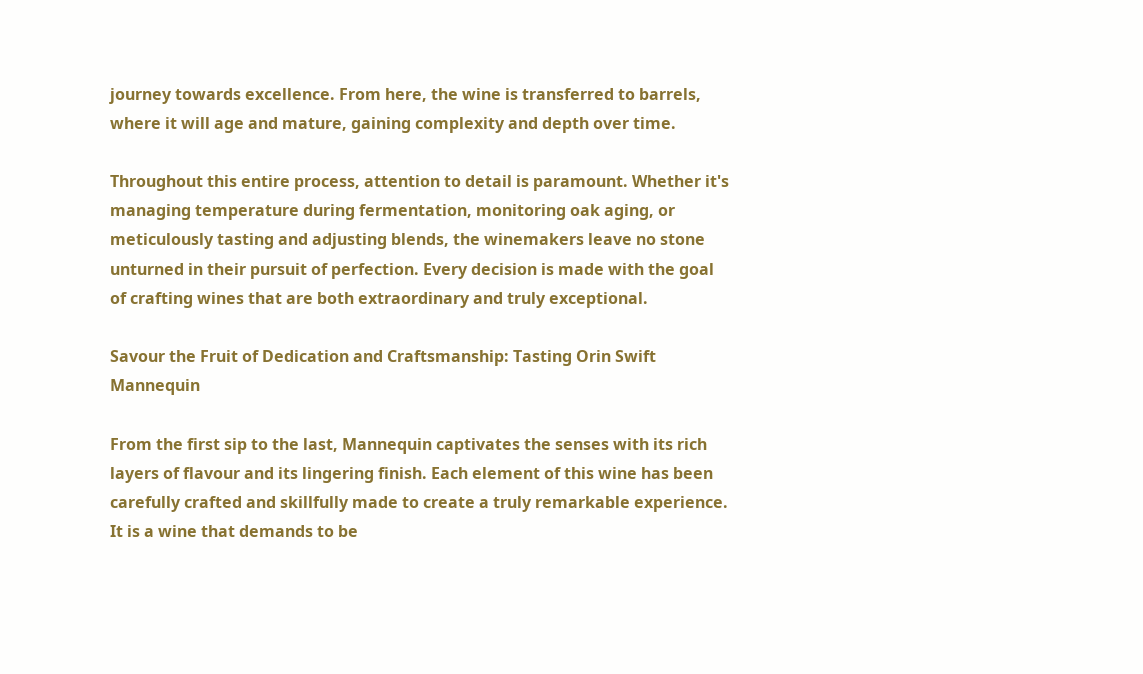journey towards excellence. From here, the wine is transferred to barrels, where it will age and mature, gaining complexity and depth over time.

Throughout this entire process, attention to detail is paramount. Whether it's managing temperature during fermentation, monitoring oak aging, or meticulously tasting and adjusting blends, the winemakers leave no stone unturned in their pursuit of perfection. Every decision is made with the goal of crafting wines that are both extraordinary and truly exceptional.

Savour the Fruit of Dedication and Craftsmanship: Tasting Orin Swift Mannequin

From the first sip to the last, Mannequin captivates the senses with its rich layers of flavour and its lingering finish. Each element of this wine has been carefully crafted and skillfully made to create a truly remarkable experience. It is a wine that demands to be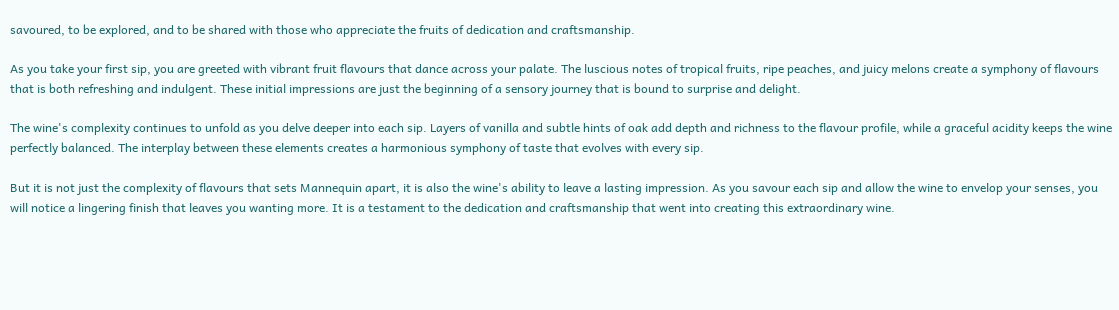savoured, to be explored, and to be shared with those who appreciate the fruits of dedication and craftsmanship.

As you take your first sip, you are greeted with vibrant fruit flavours that dance across your palate. The luscious notes of tropical fruits, ripe peaches, and juicy melons create a symphony of flavours that is both refreshing and indulgent. These initial impressions are just the beginning of a sensory journey that is bound to surprise and delight.

The wine's complexity continues to unfold as you delve deeper into each sip. Layers of vanilla and subtle hints of oak add depth and richness to the flavour profile, while a graceful acidity keeps the wine perfectly balanced. The interplay between these elements creates a harmonious symphony of taste that evolves with every sip.

But it is not just the complexity of flavours that sets Mannequin apart, it is also the wine's ability to leave a lasting impression. As you savour each sip and allow the wine to envelop your senses, you will notice a lingering finish that leaves you wanting more. It is a testament to the dedication and craftsmanship that went into creating this extraordinary wine.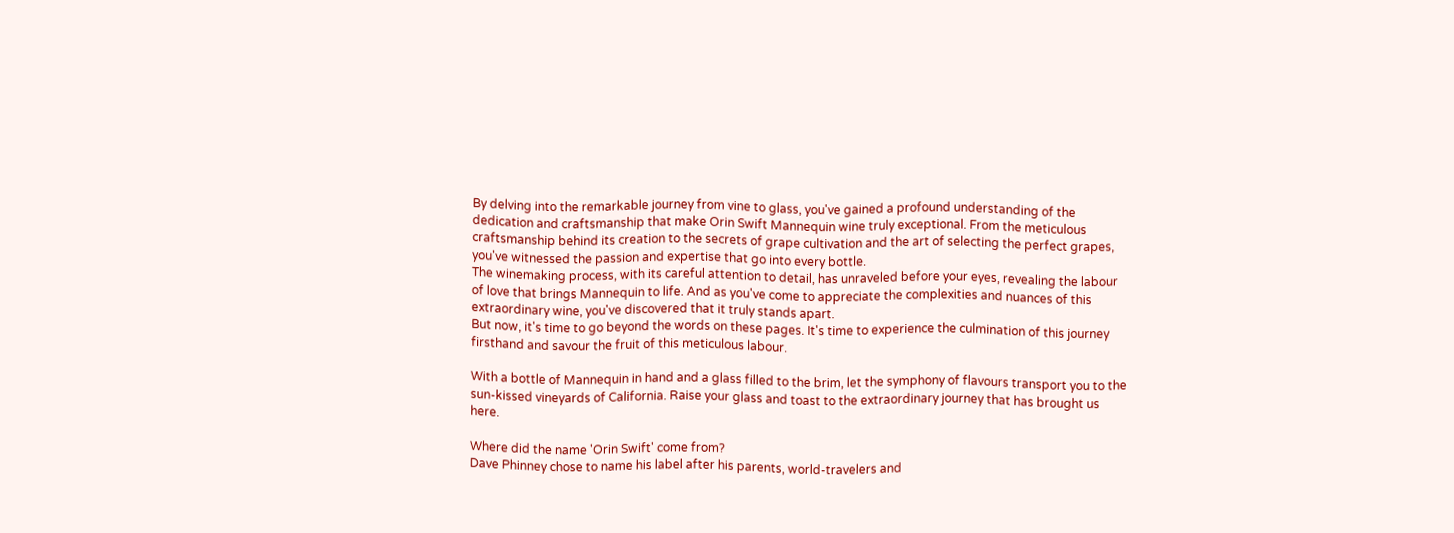By delving into the remarkable journey from vine to glass, you've gained a profound understanding of the dedication and craftsmanship that make Orin Swift Mannequin wine truly exceptional. From the meticulous craftsmanship behind its creation to the secrets of grape cultivation and the art of selecting the perfect grapes, you've witnessed the passion and expertise that go into every bottle.
The winemaking process, with its careful attention to detail, has unraveled before your eyes, revealing the labour of love that brings Mannequin to life. And as you've come to appreciate the complexities and nuances of this extraordinary wine, you've discovered that it truly stands apart.
But now, it's time to go beyond the words on these pages. It's time to experience the culmination of this journey firsthand and savour the fruit of this meticulous labour.

With a bottle of Mannequin in hand and a glass filled to the brim, let the symphony of flavours transport you to the sun-kissed vineyards of California. Raise your glass and toast to the extraordinary journey that has brought us here.

Where did the name 'Orin Swift' come from?
Dave Phinney chose to name his label after his parents, world-travelers and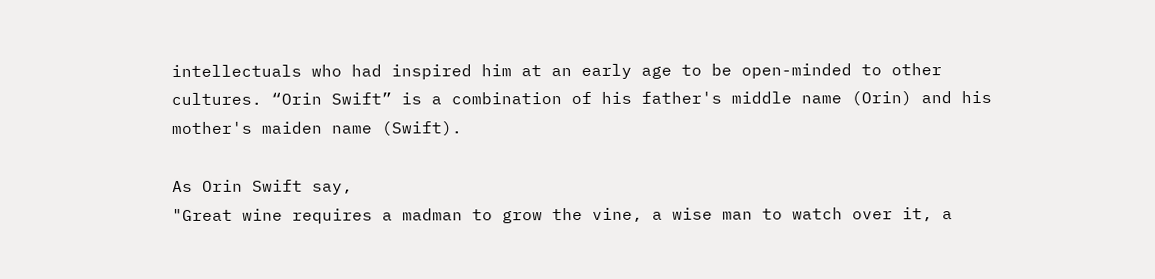intellectuals who had inspired him at an early age to be open-minded to other cultures. “Orin Swift” is a combination of his father's middle name (Orin) and his mother's maiden name (Swift).

As Orin Swift say,
"Great wine requires a madman to grow the vine, a wise man to watch over it, a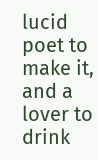lucid poet to make it, and a lover to drink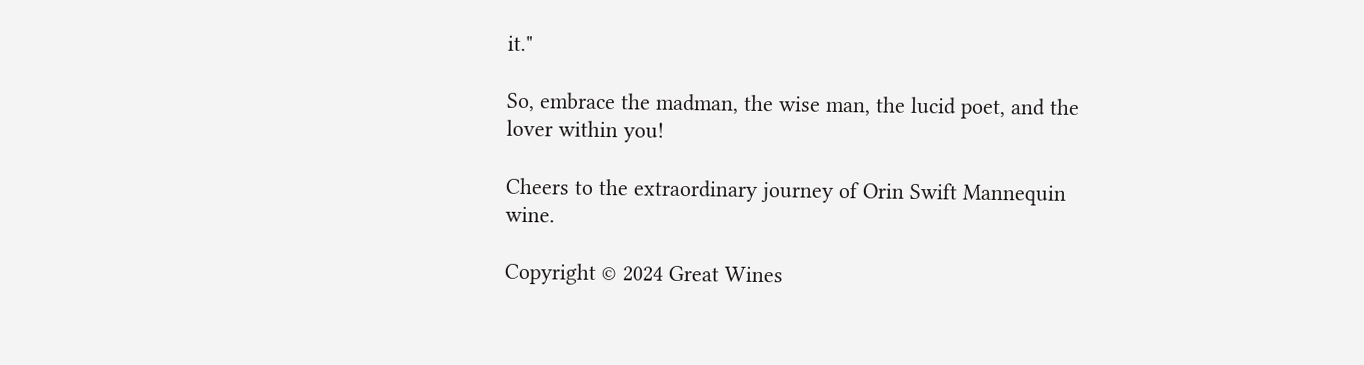it."

So, embrace the madman, the wise man, the lucid poet, and the lover within you!

Cheers to the extraordinary journey of Orin Swift Mannequin wine.

Copyright © 2024 Great Wines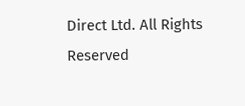Direct Ltd. All Rights Reserved